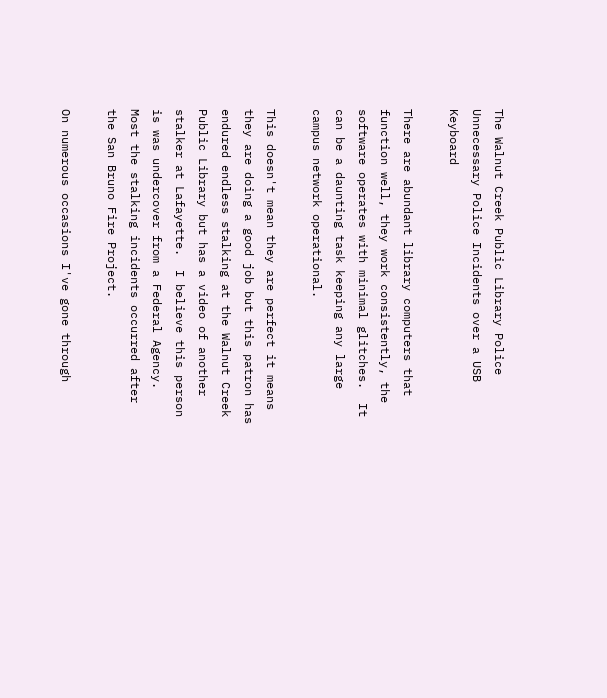The Walnut Creek Public Library Police Unnecessary Police Incidents over a USB Keyboard

There are abundant library computers that function well, they work consistently, the software operates with minimal glitches.  It can be a daunting task keeping any large campus network operational.

This doesn't mean they are perfect it means they are doing a good job but this patron has endured endless stalking at the Walnut Creek Public Library but has a video of another stalker at Lafayette.  I believe this person is was undercover from a Federal Agency.  Most the stalking incidents occurred after the San Bruno Fire Project.

On numerous occasions I've gone through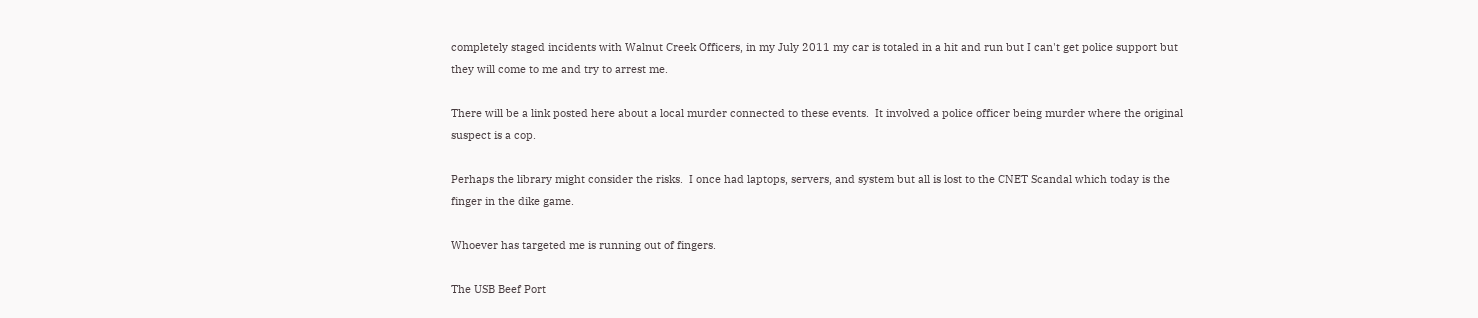completely staged incidents with Walnut Creek Officers, in my July 2011 my car is totaled in a hit and run but I can't get police support but they will come to me and try to arrest me.

There will be a link posted here about a local murder connected to these events.  It involved a police officer being murder where the original suspect is a cop.

Perhaps the library might consider the risks.  I once had laptops, servers, and system but all is lost to the CNET Scandal which today is the finger in the dike game.

Whoever has targeted me is running out of fingers.

The USB Beef Port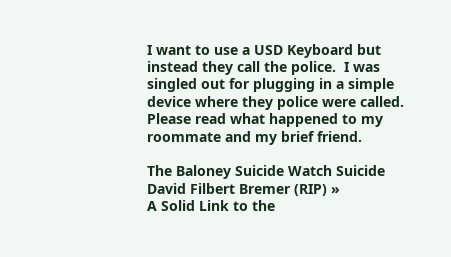I want to use a USD Keyboard but instead they call the police.  I was singled out for plugging in a simple device where they police were called.  Please read what happened to my roommate and my brief friend.

The Baloney Suicide Watch Suicide
David Filbert Bremer (RIP) »
A Solid Link to the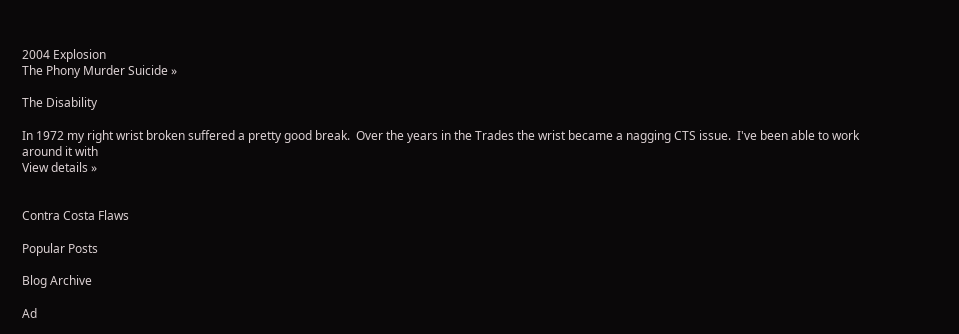2004 Explosion
The Phony Murder Suicide »

The Disability

In 1972 my right wrist broken suffered a pretty good break.  Over the years in the Trades the wrist became a nagging CTS issue.  I've been able to work around it with
View details »


Contra Costa Flaws

Popular Posts

Blog Archive

Ad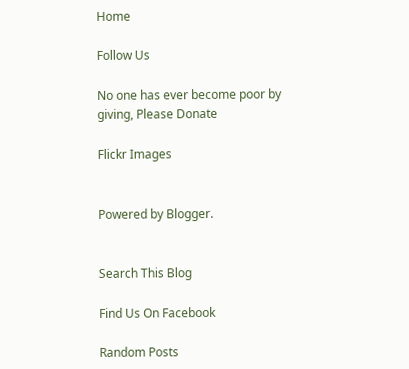Home

Follow Us

No one has ever become poor by giving, Please Donate

Flickr Images


Powered by Blogger.


Search This Blog

Find Us On Facebook

Random Posts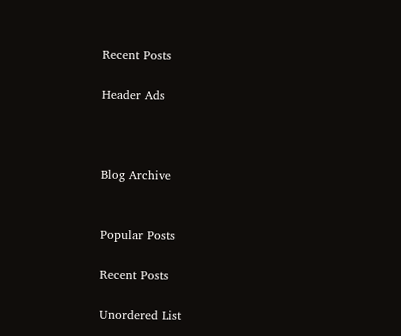Recent Posts

Header Ads



Blog Archive


Popular Posts

Recent Posts

Unordered List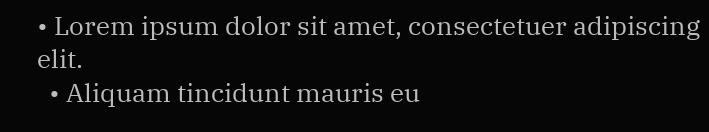• Lorem ipsum dolor sit amet, consectetuer adipiscing elit.
  • Aliquam tincidunt mauris eu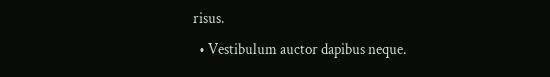risus.
  • Vestibulum auctor dapibus neque.